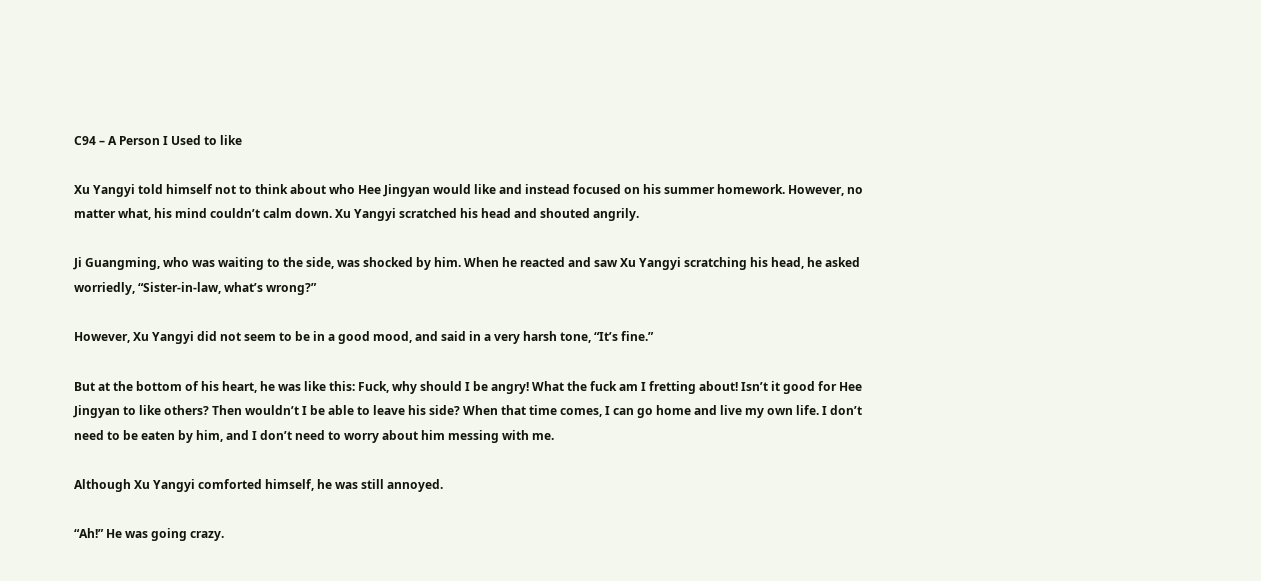C94 – A Person I Used to like

Xu Yangyi told himself not to think about who Hee Jingyan would like and instead focused on his summer homework. However, no matter what, his mind couldn’t calm down. Xu Yangyi scratched his head and shouted angrily.

Ji Guangming, who was waiting to the side, was shocked by him. When he reacted and saw Xu Yangyi scratching his head, he asked worriedly, “Sister-in-law, what’s wrong?”

However, Xu Yangyi did not seem to be in a good mood, and said in a very harsh tone, “It’s fine.”

But at the bottom of his heart, he was like this: Fuck, why should I be angry! What the fuck am I fretting about! Isn’t it good for Hee Jingyan to like others? Then wouldn’t I be able to leave his side? When that time comes, I can go home and live my own life. I don’t need to be eaten by him, and I don’t need to worry about him messing with me.

Although Xu Yangyi comforted himself, he was still annoyed.

“Ah!” He was going crazy.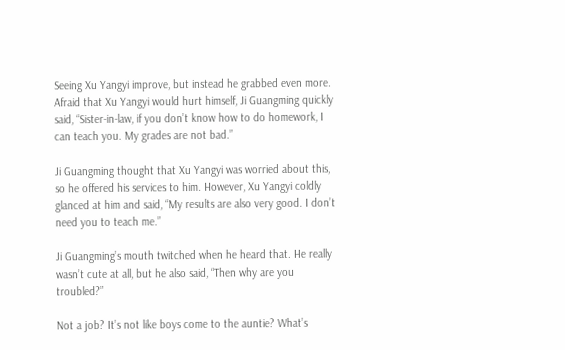Seeing Xu Yangyi improve, but instead he grabbed even more. Afraid that Xu Yangyi would hurt himself, Ji Guangming quickly said, “Sister-in-law, if you don’t know how to do homework, I can teach you. My grades are not bad.”

Ji Guangming thought that Xu Yangyi was worried about this, so he offered his services to him. However, Xu Yangyi coldly glanced at him and said, “My results are also very good. I don’t need you to teach me.”

Ji Guangming’s mouth twitched when he heard that. He really wasn’t cute at all, but he also said, “Then why are you troubled?”

Not a job? It’s not like boys come to the auntie? What’s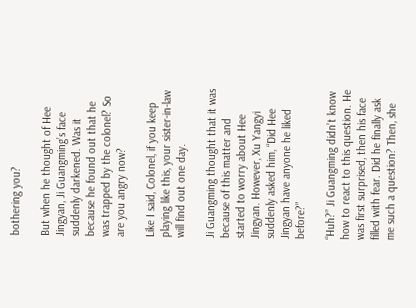bothering you?

But when he thought of Hee Jingyan, Ji Guangming’s face suddenly darkened. Was it because he found out that he was trapped by the colonel? So are you angry now?

Like I said, Colonel, if you keep playing like this, your sister-in-law will find out one day.

Ji Guangming thought that it was because of this matter and started to worry about Hee Jingyan. However, Xu Yangyi suddenly asked him, “Did Hee Jingyan have anyone he liked before?”

“Huh?” Ji Guangming didn’t know how to react to this question. He was first surprised, then his face filled with fear. Did he finally ask me such a question? Then, she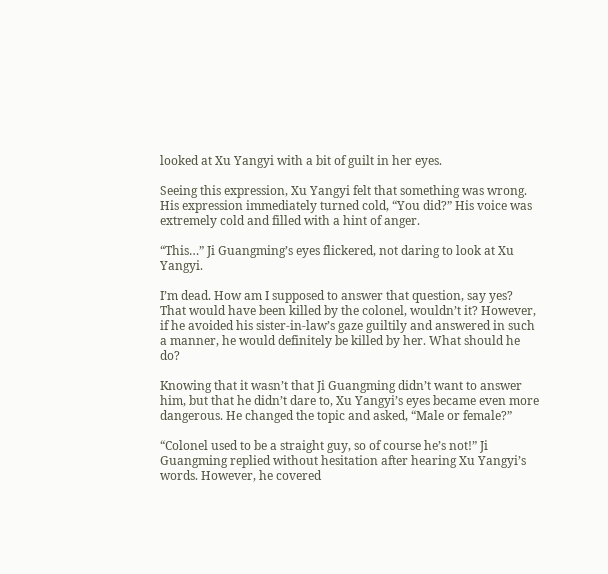looked at Xu Yangyi with a bit of guilt in her eyes.

Seeing this expression, Xu Yangyi felt that something was wrong. His expression immediately turned cold, “You did?” His voice was extremely cold and filled with a hint of anger.

“This…” Ji Guangming’s eyes flickered, not daring to look at Xu Yangyi.

I’m dead. How am I supposed to answer that question, say yes? That would have been killed by the colonel, wouldn’t it? However, if he avoided his sister-in-law’s gaze guiltily and answered in such a manner, he would definitely be killed by her. What should he do?

Knowing that it wasn’t that Ji Guangming didn’t want to answer him, but that he didn’t dare to, Xu Yangyi’s eyes became even more dangerous. He changed the topic and asked, “Male or female?”

“Colonel used to be a straight guy, so of course he’s not!” Ji Guangming replied without hesitation after hearing Xu Yangyi’s words. However, he covered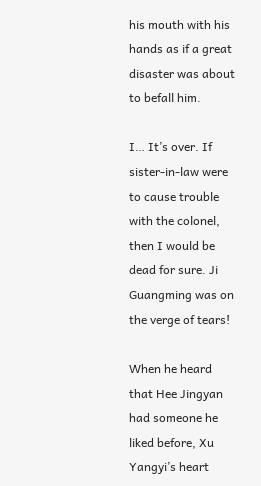his mouth with his hands as if a great disaster was about to befall him.

I… It’s over. If sister-in-law were to cause trouble with the colonel, then I would be dead for sure. Ji Guangming was on the verge of tears!

When he heard that Hee Jingyan had someone he liked before, Xu Yangyi’s heart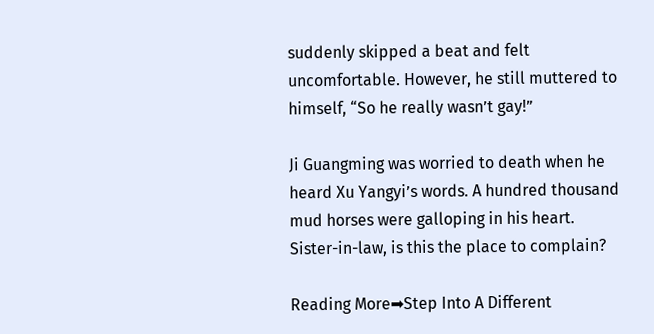suddenly skipped a beat and felt uncomfortable. However, he still muttered to himself, “So he really wasn’t gay!”

Ji Guangming was worried to death when he heard Xu Yangyi’s words. A hundred thousand mud horses were galloping in his heart. Sister-in-law, is this the place to complain?

Reading More➡Step Into A Different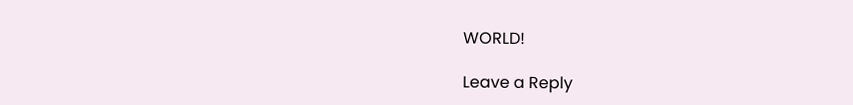WORLD!

Leave a Reply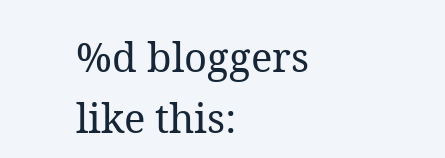%d bloggers like this: